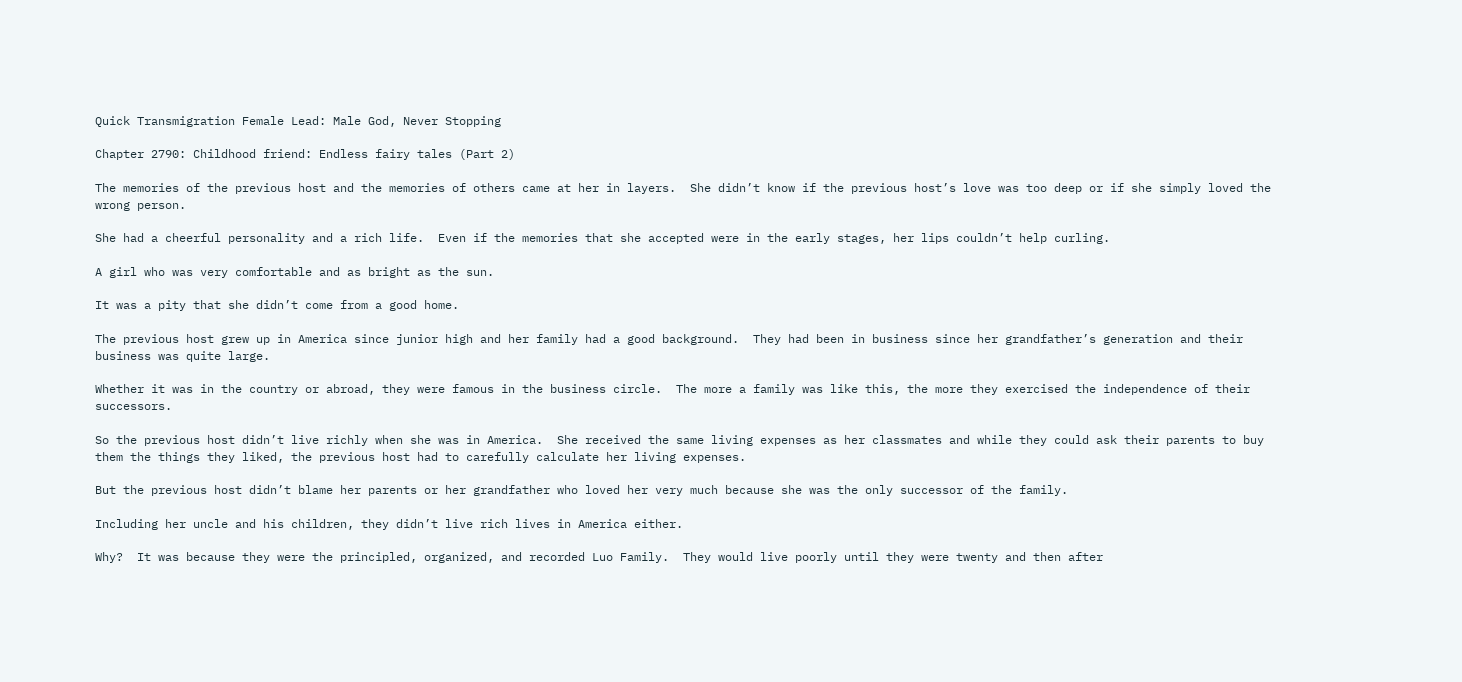Quick Transmigration Female Lead: Male God, Never Stopping

Chapter 2790: Childhood friend: Endless fairy tales (Part 2)

The memories of the previous host and the memories of others came at her in layers.  She didn’t know if the previous host’s love was too deep or if she simply loved the wrong person.

She had a cheerful personality and a rich life.  Even if the memories that she accepted were in the early stages, her lips couldn’t help curling.

A girl who was very comfortable and as bright as the sun.

It was a pity that she didn’t come from a good home.

The previous host grew up in America since junior high and her family had a good background.  They had been in business since her grandfather’s generation and their business was quite large.

Whether it was in the country or abroad, they were famous in the business circle.  The more a family was like this, the more they exercised the independence of their successors.

So the previous host didn’t live richly when she was in America.  She received the same living expenses as her classmates and while they could ask their parents to buy them the things they liked, the previous host had to carefully calculate her living expenses.

But the previous host didn’t blame her parents or her grandfather who loved her very much because she was the only successor of the family.

Including her uncle and his children, they didn’t live rich lives in America either.

Why?  It was because they were the principled, organized, and recorded Luo Family.  They would live poorly until they were twenty and then after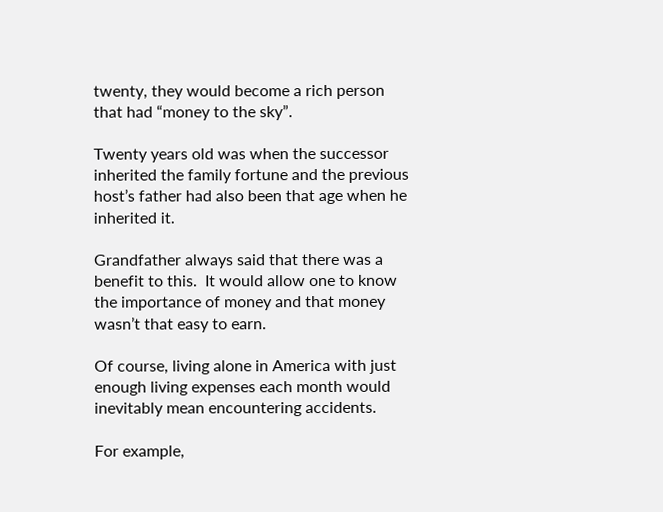twenty, they would become a rich person that had “money to the sky”.

Twenty years old was when the successor inherited the family fortune and the previous host’s father had also been that age when he inherited it.

Grandfather always said that there was a benefit to this.  It would allow one to know the importance of money and that money wasn’t that easy to earn.

Of course, living alone in America with just enough living expenses each month would inevitably mean encountering accidents.

For example,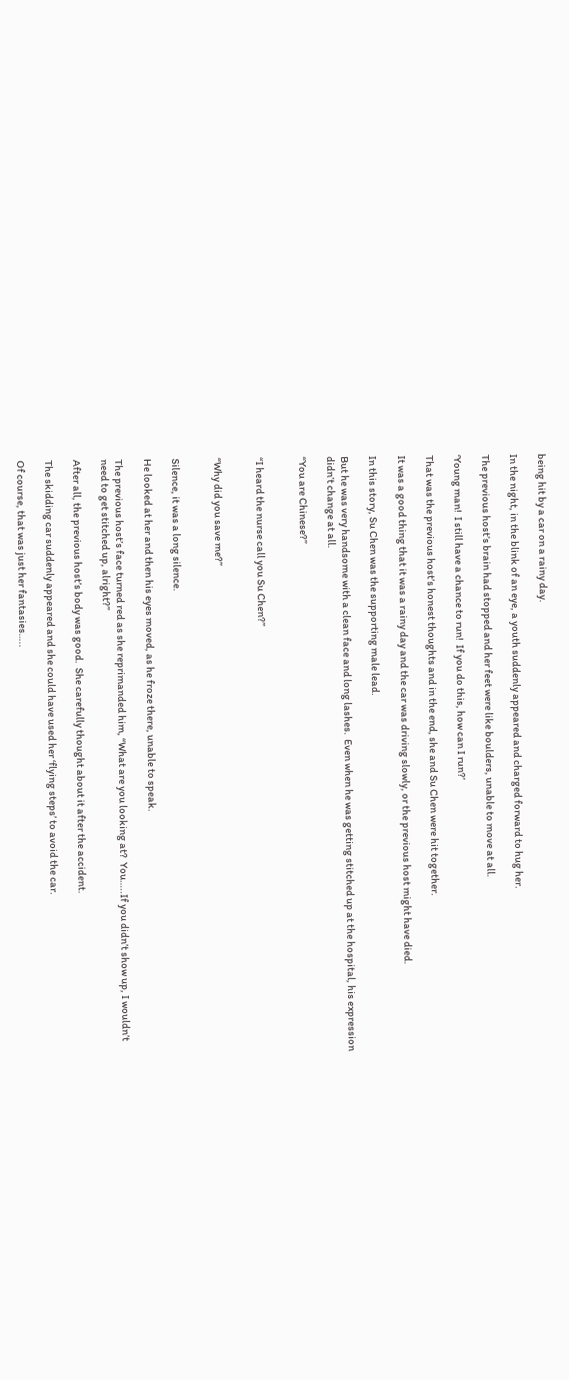being hit by a car on a rainy day.

In the night, in the blink of an eye, a youth suddenly appeared and charged forward to hug her.

The previous host’s brain had stopped and her feet were like boulders, unable to move at all.

‘Young man!  I still have a chance to run!  If you do this, how can I run?’

That was the previous host’s honest thoughts and in the end, she and Su Chen were hit together.

It was a good thing that it was a rainy day and the car was driving slowly, or the previous host might have died.

In this story, Su Chen was the supporting male lead.

But he was very handsome with a clean face and long lashes.  Even when he was getting stitched up at the hospital, his expression didn’t change at all.

“You are Chinese?”


“I heard the nurse call you Su Chen?”


“Why did you save me?”


Silence, it was a long silence.

He looked at her and then his eyes moved, as he froze there, unable to speak.

The previous host’s face turned red as she reprimanded him, “What are you looking at?  You…..If you didn’t show up, I wouldn’t need to get stitched up, alright?”

After all, the previous host’s body was good.  She carefully thought about it after the accident.

The skidding car suddenly appeared and she could have used her ‘flying steps’ to avoid the car.

Of course, that was just her fantasies…..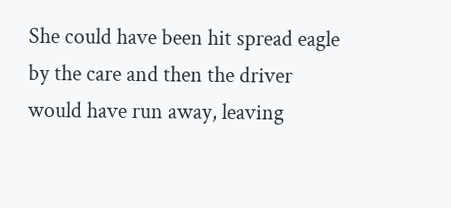She could have been hit spread eagle by the care and then the driver would have run away, leaving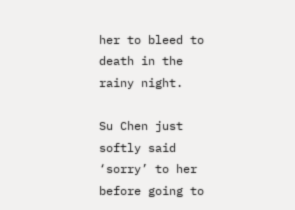her to bleed to death in the rainy night.

Su Chen just softly said ‘sorry’ to her before going to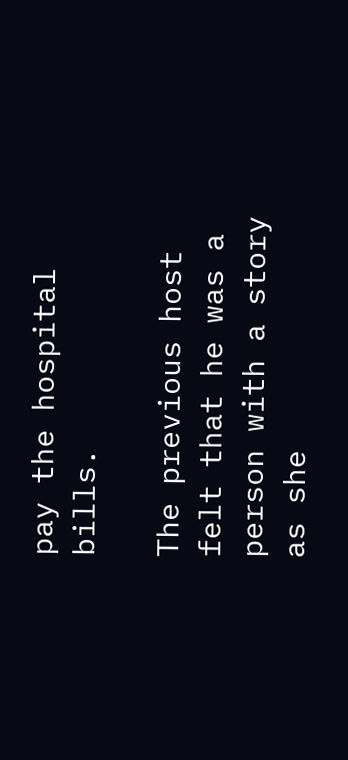pay the hospital bills.

The previous host felt that he was a person with a story as she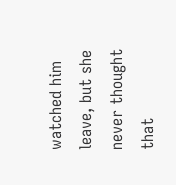watched him leave, but she never thought that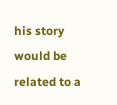his story would be related to a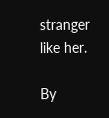stranger like her.

By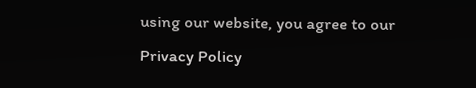using our website, you agree to our Privacy Policy